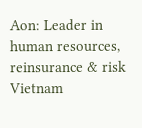Aon: Leader in human resources, reinsurance & risk Vietnam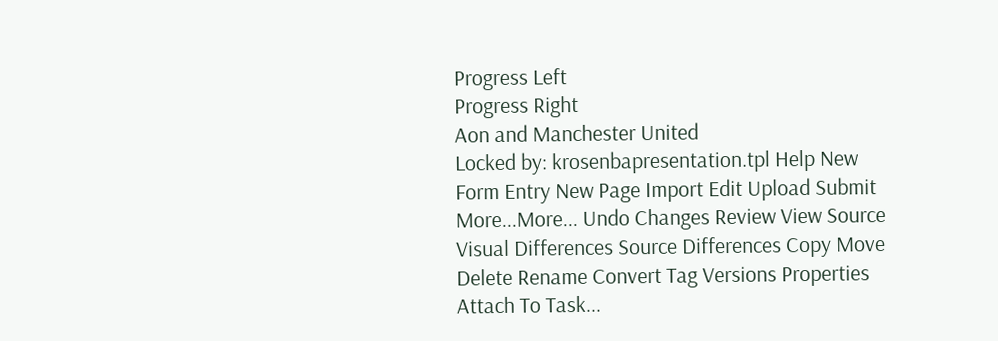Progress Left
Progress Right
Aon and Manchester United
Locked by: krosenbapresentation.tpl Help New Form Entry New Page Import Edit Upload Submit More...More... Undo Changes Review View Source Visual Differences Source Differences Copy Move Delete Rename Convert Tag Versions Properties Attach To Task...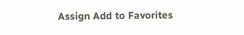Assign Add to Favorites